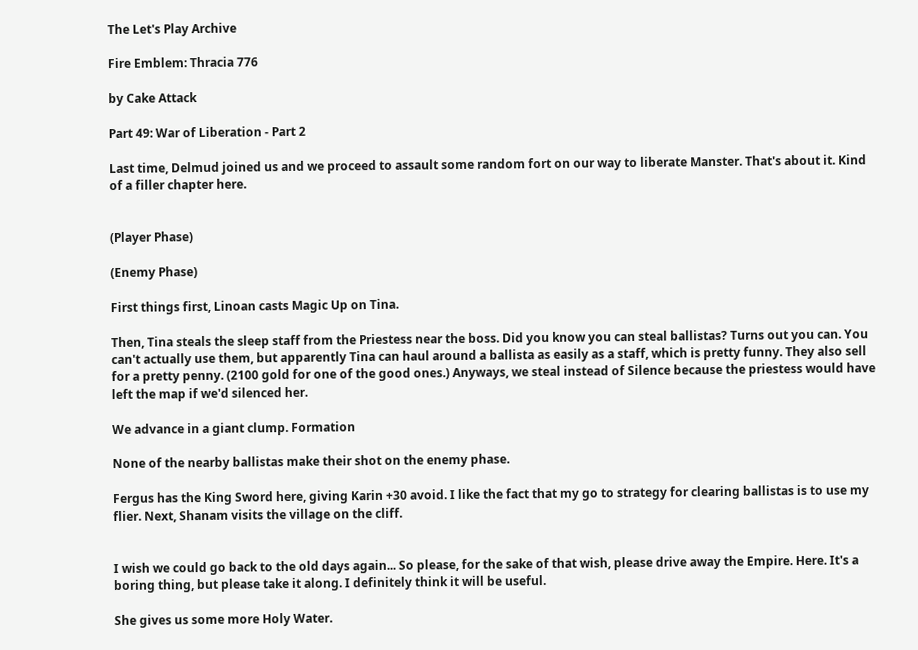The Let's Play Archive

Fire Emblem: Thracia 776

by Cake Attack

Part 49: War of Liberation - Part 2

Last time, Delmud joined us and we proceed to assault some random fort on our way to liberate Manster. That's about it. Kind of a filler chapter here.


(Player Phase)

(Enemy Phase)

First things first, Linoan casts Magic Up on Tina.

Then, Tina steals the sleep staff from the Priestess near the boss. Did you know you can steal ballistas? Turns out you can. You can't actually use them, but apparently Tina can haul around a ballista as easily as a staff, which is pretty funny. They also sell for a pretty penny. (2100 gold for one of the good ones.) Anyways, we steal instead of Silence because the priestess would have left the map if we'd silenced her.

We advance in a giant clump. Formation

None of the nearby ballistas make their shot on the enemy phase.

Fergus has the King Sword here, giving Karin +30 avoid. I like the fact that my go to strategy for clearing ballistas is to use my flier. Next, Shanam visits the village on the cliff.


I wish we could go back to the old days again... So please, for the sake of that wish, please drive away the Empire. Here. It's a boring thing, but please take it along. I definitely think it will be useful.

She gives us some more Holy Water.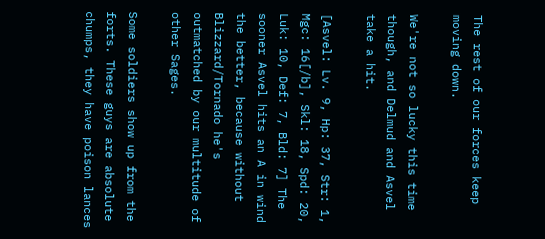The rest of our forces keep moving down.

We're not so lucky this time though, and Delmud and Asvel take a hit.

[Asvel: Lv. 9, Hp: 37, Str: 1, Mgc: 16[/b], Skl: 18, Spd: 20, Luk: 10, Def: 7, Bld: 7] The sooner Asvel hits an A in wind the better, because without Blizzard/Tornado he's outmatched by our multitude of other Sages.

Some soldiers show up from the forts. These guys are absolute chumps, they have poison lances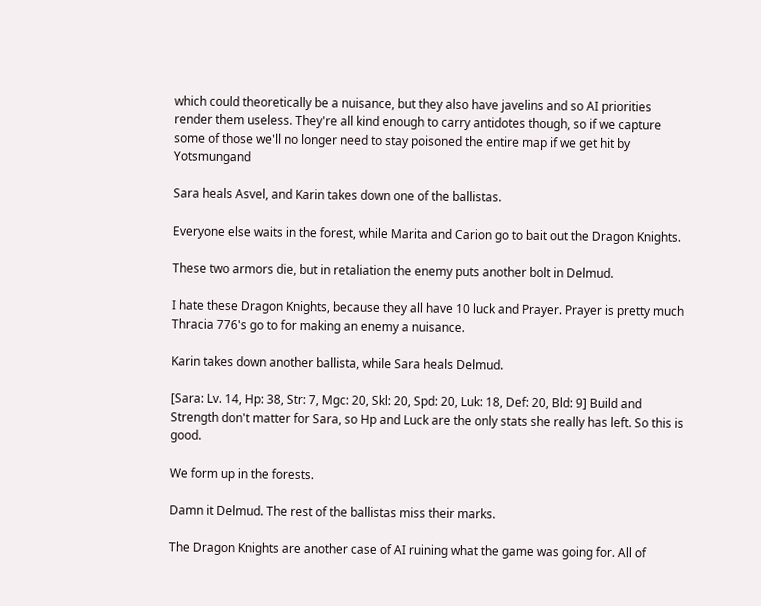which could theoretically be a nuisance, but they also have javelins and so AI priorities render them useless. They're all kind enough to carry antidotes though, so if we capture some of those we'll no longer need to stay poisoned the entire map if we get hit by Yotsmungand

Sara heals Asvel, and Karin takes down one of the ballistas.

Everyone else waits in the forest, while Marita and Carion go to bait out the Dragon Knights.

These two armors die, but in retaliation the enemy puts another bolt in Delmud.

I hate these Dragon Knights, because they all have 10 luck and Prayer. Prayer is pretty much Thracia 776's go to for making an enemy a nuisance.

Karin takes down another ballista, while Sara heals Delmud.

[Sara: Lv. 14, Hp: 38, Str: 7, Mgc: 20, Skl: 20, Spd: 20, Luk: 18, Def: 20, Bld: 9] Build and Strength don't matter for Sara, so Hp and Luck are the only stats she really has left. So this is good.

We form up in the forests.

Damn it Delmud. The rest of the ballistas miss their marks.

The Dragon Knights are another case of AI ruining what the game was going for. All of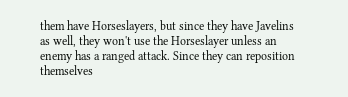them have Horseslayers, but since they have Javelins as well, they won't use the Horseslayer unless an enemy has a ranged attack. Since they can reposition themselves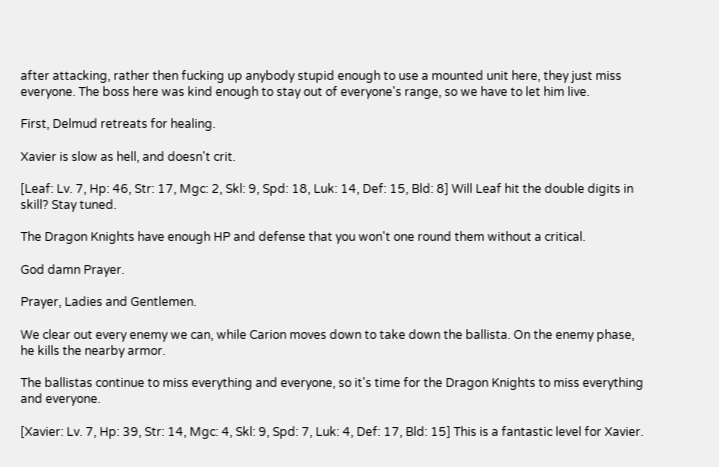after attacking, rather then fucking up anybody stupid enough to use a mounted unit here, they just miss everyone. The boss here was kind enough to stay out of everyone's range, so we have to let him live.

First, Delmud retreats for healing.

Xavier is slow as hell, and doesn't crit.

[Leaf: Lv. 7, Hp: 46, Str: 17, Mgc: 2, Skl: 9, Spd: 18, Luk: 14, Def: 15, Bld: 8] Will Leaf hit the double digits in skill? Stay tuned.

The Dragon Knights have enough HP and defense that you won't one round them without a critical.

God damn Prayer.

Prayer, Ladies and Gentlemen.

We clear out every enemy we can, while Carion moves down to take down the ballista. On the enemy phase, he kills the nearby armor.

The ballistas continue to miss everything and everyone, so it's time for the Dragon Knights to miss everything and everyone.

[Xavier: Lv. 7, Hp: 39, Str: 14, Mgc: 4, Skl: 9, Spd: 7, Luk: 4, Def: 17, Bld: 15] This is a fantastic level for Xavier.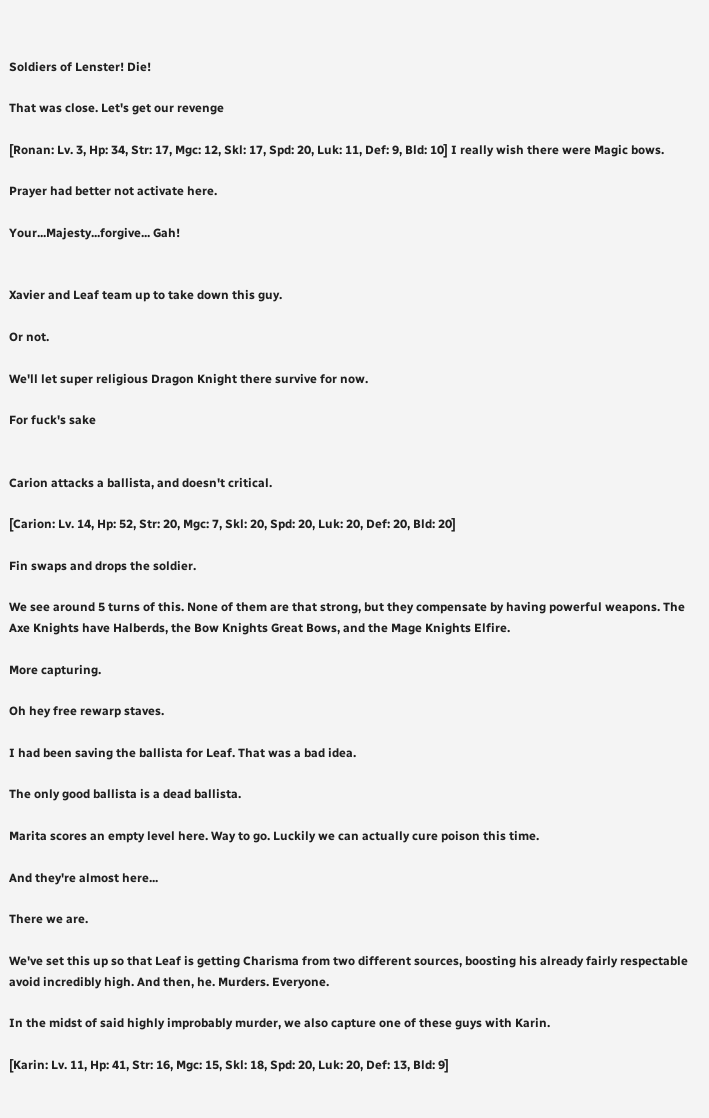Soldiers of Lenster! Die!

That was close. Let's get our revenge

[Ronan: Lv. 3, Hp: 34, Str: 17, Mgc: 12, Skl: 17, Spd: 20, Luk: 11, Def: 9, Bld: 10] I really wish there were Magic bows.

Prayer had better not activate here.

Your...Majesty...forgive... Gah!


Xavier and Leaf team up to take down this guy.

Or not.

We'll let super religious Dragon Knight there survive for now.

For fuck's sake


Carion attacks a ballista, and doesn't critical.

[Carion: Lv. 14, Hp: 52, Str: 20, Mgc: 7, Skl: 20, Spd: 20, Luk: 20, Def: 20, Bld: 20]

Fin swaps and drops the soldier.

We see around 5 turns of this. None of them are that strong, but they compensate by having powerful weapons. The Axe Knights have Halberds, the Bow Knights Great Bows, and the Mage Knights Elfire.

More capturing.

Oh hey free rewarp staves.

I had been saving the ballista for Leaf. That was a bad idea.

The only good ballista is a dead ballista.

Marita scores an empty level here. Way to go. Luckily we can actually cure poison this time.

And they're almost here...

There we are.

We've set this up so that Leaf is getting Charisma from two different sources, boosting his already fairly respectable avoid incredibly high. And then, he. Murders. Everyone.

In the midst of said highly improbably murder, we also capture one of these guys with Karin.

[Karin: Lv. 11, Hp: 41, Str: 16, Mgc: 15, Skl: 18, Spd: 20, Luk: 20, Def: 13, Bld: 9]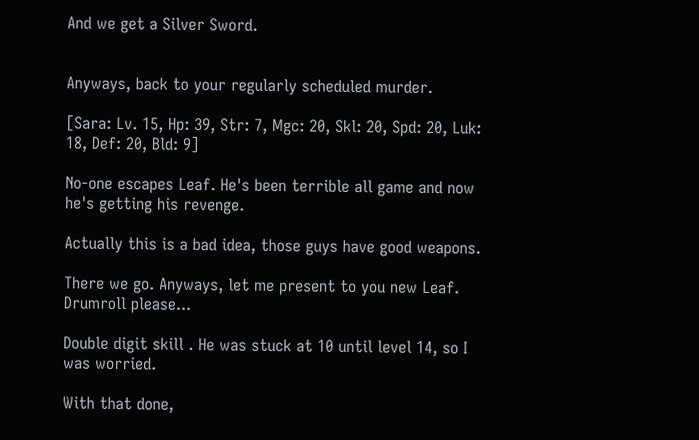And we get a Silver Sword.


Anyways, back to your regularly scheduled murder.

[Sara: Lv. 15, Hp: 39, Str: 7, Mgc: 20, Skl: 20, Spd: 20, Luk: 18, Def: 20, Bld: 9]

No-one escapes Leaf. He's been terrible all game and now he's getting his revenge.

Actually this is a bad idea, those guys have good weapons.

There we go. Anyways, let me present to you new Leaf. Drumroll please...

Double digit skill . He was stuck at 10 until level 14, so I was worried.

With that done,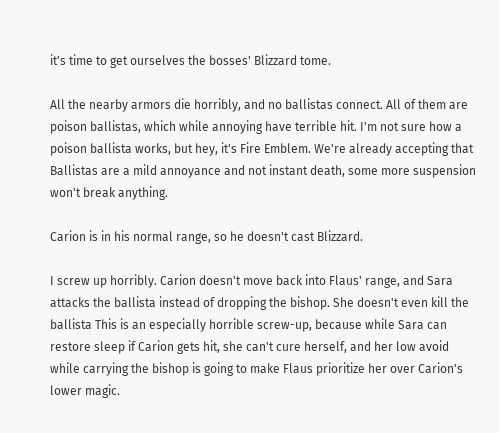it's time to get ourselves the bosses' Blizzard tome.

All the nearby armors die horribly, and no ballistas connect. All of them are poison ballistas, which while annoying have terrible hit. I'm not sure how a poison ballista works, but hey, it's Fire Emblem. We're already accepting that Ballistas are a mild annoyance and not instant death, some more suspension won't break anything.

Carion is in his normal range, so he doesn't cast Blizzard.

I screw up horribly. Carion doesn't move back into Flaus' range, and Sara attacks the ballista instead of dropping the bishop. She doesn't even kill the ballista This is an especially horrible screw-up, because while Sara can restore sleep if Carion gets hit, she can't cure herself, and her low avoid while carrying the bishop is going to make Flaus prioritize her over Carion's lower magic.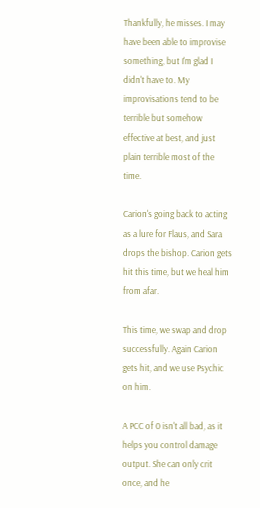Thankfully, he misses. I may have been able to improvise something, but I'm glad I didn't have to. My improvisations tend to be terrible but somehow effective at best, and just plain terrible most of the time.

Carion's going back to acting as a lure for Flaus, and Sara drops the bishop. Carion gets hit this time, but we heal him from afar.

This time, we swap and drop successfully. Again Carion gets hit, and we use Psychic on him.

A PCC of 0 isn't all bad, as it helps you control damage output. She can only crit once, and he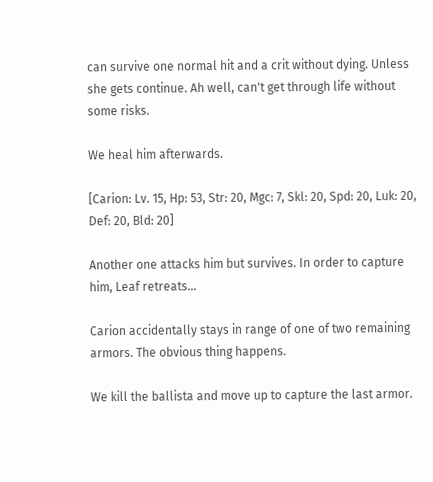can survive one normal hit and a crit without dying. Unless she gets continue. Ah well, can't get through life without some risks.

We heal him afterwards.

[Carion: Lv. 15, Hp: 53, Str: 20, Mgc: 7, Skl: 20, Spd: 20, Luk: 20, Def: 20, Bld: 20]

Another one attacks him but survives. In order to capture him, Leaf retreats...

Carion accidentally stays in range of one of two remaining armors. The obvious thing happens.

We kill the ballista and move up to capture the last armor.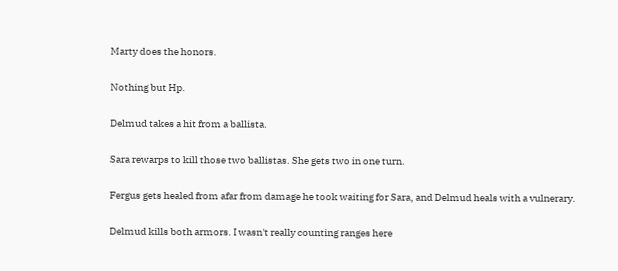Marty does the honors.

Nothing but Hp.

Delmud takes a hit from a ballista.

Sara rewarps to kill those two ballistas. She gets two in one turn.

Fergus gets healed from afar from damage he took waiting for Sara, and Delmud heals with a vulnerary.

Delmud kills both armors. I wasn't really counting ranges here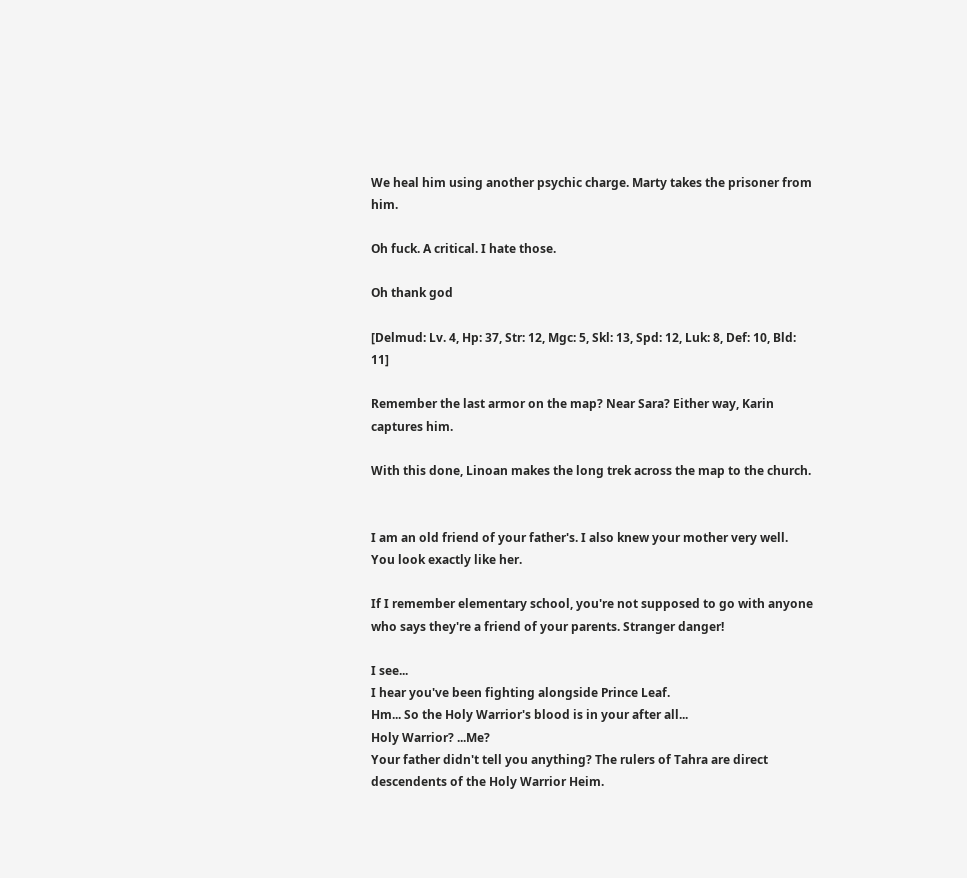We heal him using another psychic charge. Marty takes the prisoner from him.

Oh fuck. A critical. I hate those.

Oh thank god

[Delmud: Lv. 4, Hp: 37, Str: 12, Mgc: 5, Skl: 13, Spd: 12, Luk: 8, Def: 10, Bld: 11]

Remember the last armor on the map? Near Sara? Either way, Karin captures him.

With this done, Linoan makes the long trek across the map to the church.


I am an old friend of your father's. I also knew your mother very well. You look exactly like her.

If I remember elementary school, you're not supposed to go with anyone who says they're a friend of your parents. Stranger danger!

I see...
I hear you've been fighting alongside Prince Leaf.
Hm... So the Holy Warrior's blood is in your after all...
Holy Warrior? ...Me?
Your father didn't tell you anything? The rulers of Tahra are direct descendents of the Holy Warrior Heim.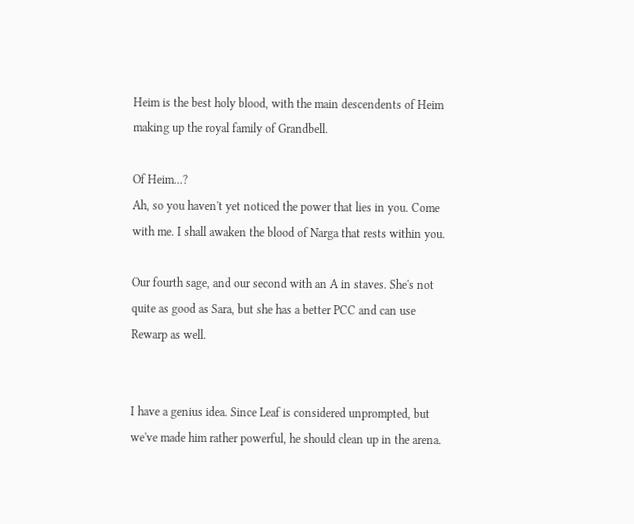Heim is the best holy blood, with the main descendents of Heim making up the royal family of Grandbell.

Of Heim...?
Ah, so you haven't yet noticed the power that lies in you. Come with me. I shall awaken the blood of Narga that rests within you.

Our fourth sage, and our second with an A in staves. She's not quite as good as Sara, but she has a better PCC and can use Rewarp as well.


I have a genius idea. Since Leaf is considered unprompted, but we've made him rather powerful, he should clean up in the arena.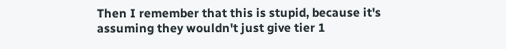Then I remember that this is stupid, because it's assuming they wouldn't just give tier 1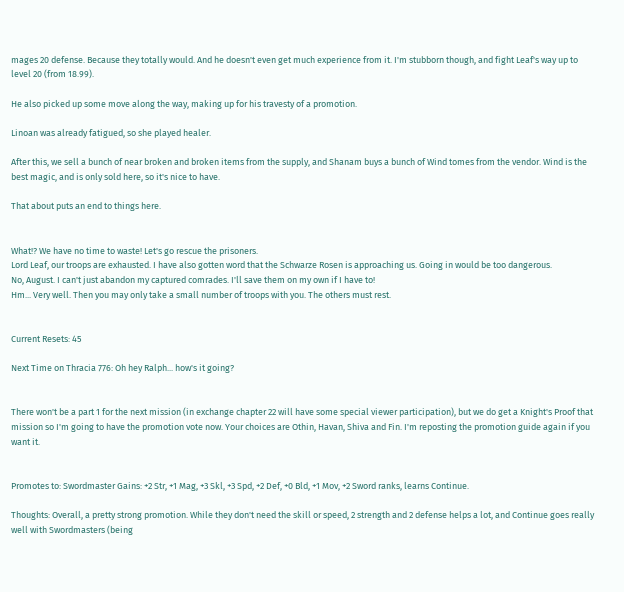mages 20 defense. Because they totally would. And he doesn't even get much experience from it. I'm stubborn though, and fight Leaf's way up to level 20 (from 18.99).

He also picked up some move along the way, making up for his travesty of a promotion.

Linoan was already fatigued, so she played healer.

After this, we sell a bunch of near broken and broken items from the supply, and Shanam buys a bunch of Wind tomes from the vendor. Wind is the best magic, and is only sold here, so it's nice to have.

That about puts an end to things here.


What!? We have no time to waste! Let's go rescue the prisoners.
Lord Leaf, our troops are exhausted. I have also gotten word that the Schwarze Rosen is approaching us. Going in would be too dangerous.
No, August. I can't just abandon my captured comrades. I'll save them on my own if I have to!
Hm... Very well. Then you may only take a small number of troops with you. The others must rest.


Current Resets: 45

Next Time on Thracia 776: Oh hey Ralph... how's it going?


There won't be a part 1 for the next mission (in exchange chapter 22 will have some special viewer participation), but we do get a Knight's Proof that mission so I'm going to have the promotion vote now. Your choices are Othin, Havan, Shiva and Fin. I'm reposting the promotion guide again if you want it.


Promotes to: Swordmaster Gains: +2 Str, +1 Mag, +3 Skl, +3 Spd, +2 Def, +0 Bld, +1 Mov, +2 Sword ranks, learns Continue.

Thoughts: Overall, a pretty strong promotion. While they don't need the skill or speed, 2 strength and 2 defense helps a lot, and Continue goes really well with Swordmasters (being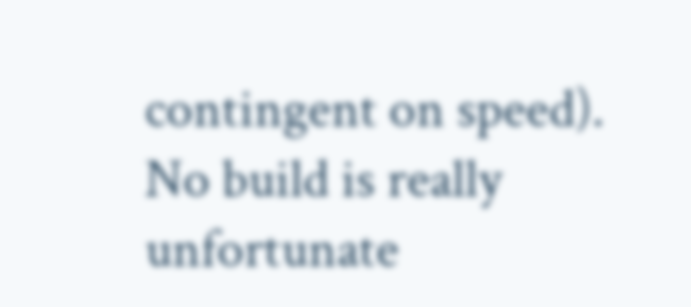contingent on speed). No build is really unfortunate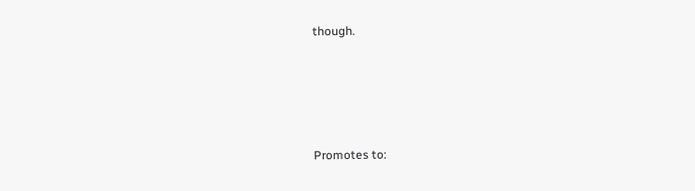though.




Promotes to: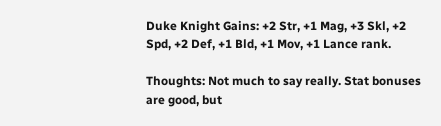Duke Knight Gains: +2 Str, +1 Mag, +3 Skl, +2 Spd, +2 Def, +1 Bld, +1 Mov, +1 Lance rank.

Thoughts: Not much to say really. Stat bonuses are good, but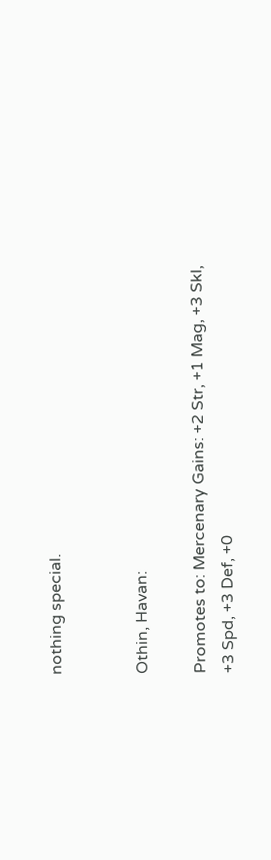nothing special.


Othin, Havan:

Promotes to: Mercenary Gains: +2 Str, +1 Mag, +3 Skl, +3 Spd, +3 Def, +0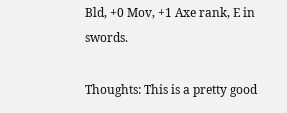Bld, +0 Mov, +1 Axe rank, E in swords.

Thoughts: This is a pretty good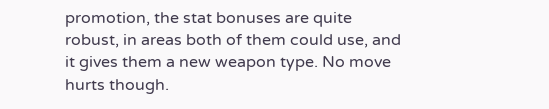promotion, the stat bonuses are quite robust, in areas both of them could use, and it gives them a new weapon type. No move hurts though.